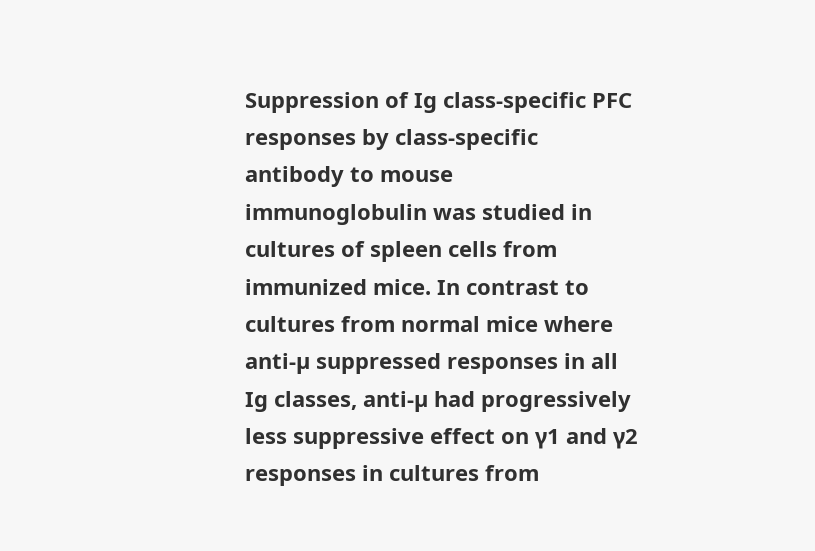Suppression of Ig class-specific PFC responses by class-specific antibody to mouse immunoglobulin was studied in cultures of spleen cells from immunized mice. In contrast to cultures from normal mice where anti-µ suppressed responses in all Ig classes, anti-µ had progressively less suppressive effect on γ1 and γ2 responses in cultures from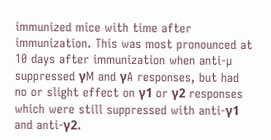immunized mice with time after immunization. This was most pronounced at 10 days after immunization when anti-µ suppressed γM and γA responses, but had no or slight effect on γ1 or γ2 responses which were still suppressed with anti-γ1 and anti-γ2.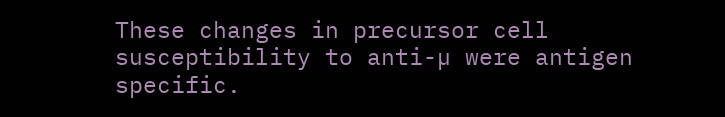These changes in precursor cell susceptibility to anti-µ were antigen specific.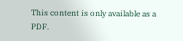This content is only available as a PDF.